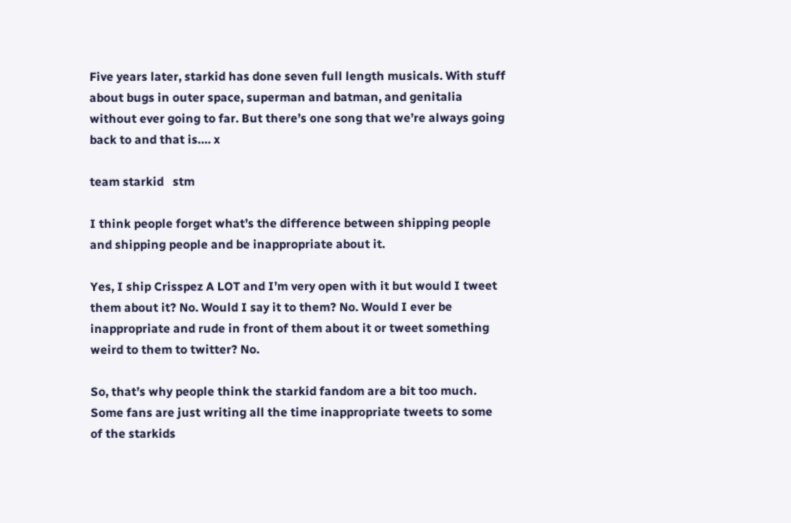Five years later, starkid has done seven full length musicals. With stuff about bugs in outer space, superman and batman, and genitalia without ever going to far. But there’s one song that we’re always going back to and that is…. x

team starkid   stm

I think people forget what’s the difference between shipping people and shipping people and be inappropriate about it.

Yes, I ship Crisspez A LOT and I’m very open with it but would I tweet them about it? No. Would I say it to them? No. Would I ever be inappropriate and rude in front of them about it or tweet something weird to them to twitter? No.

So, that’s why people think the starkid fandom are a bit too much. Some fans are just writing all the time inappropriate tweets to some of the starkids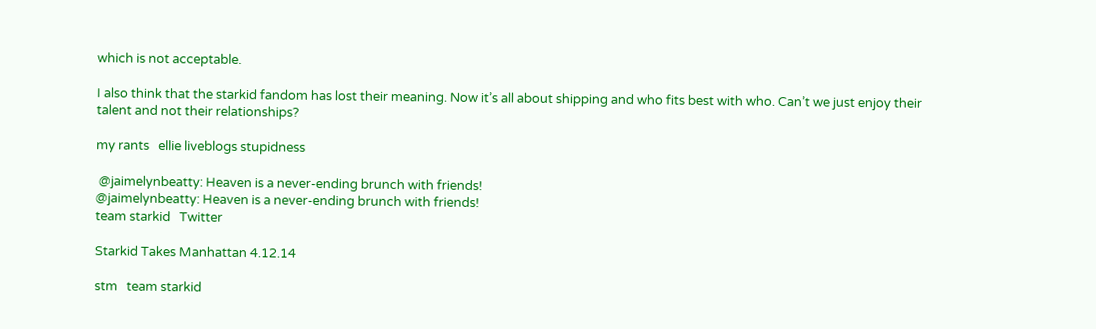which is not acceptable.

I also think that the starkid fandom has lost their meaning. Now it’s all about shipping and who fits best with who. Can’t we just enjoy their talent and not their relationships?

my rants   ellie liveblogs stupidness

 @jaimelynbeatty: Heaven is a never-ending brunch with friends!
@jaimelynbeatty: Heaven is a never-ending brunch with friends!
team starkid   Twitter

Starkid Takes Manhattan 4.12.14

stm   team starkid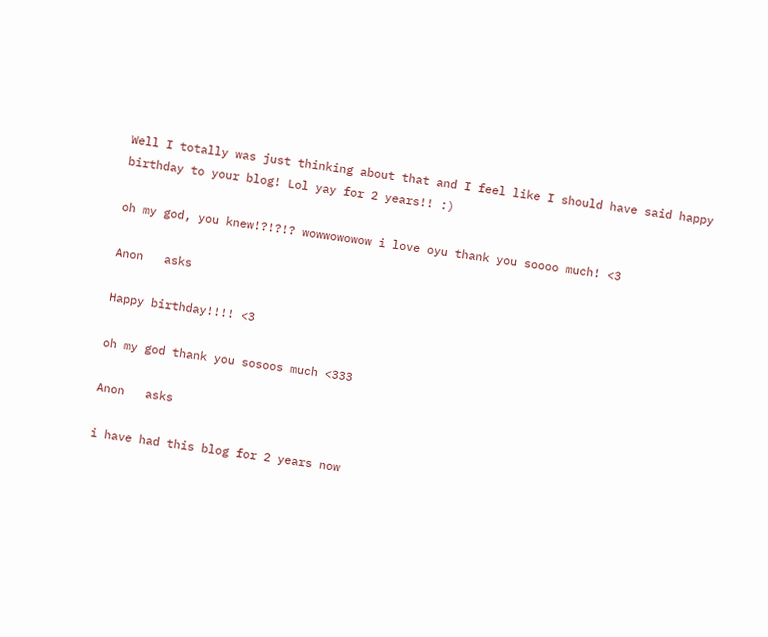Well I totally was just thinking about that and I feel like I should have said happy birthday to your blog! Lol yay for 2 years!! :)

oh my god, you knew!?!?!? wowwowowow i love oyu thank you soooo much! <3

Anon   asks

Happy birthday!!!! <3

oh my god thank you sosoos much <333

Anon   asks

i have had this blog for 2 years now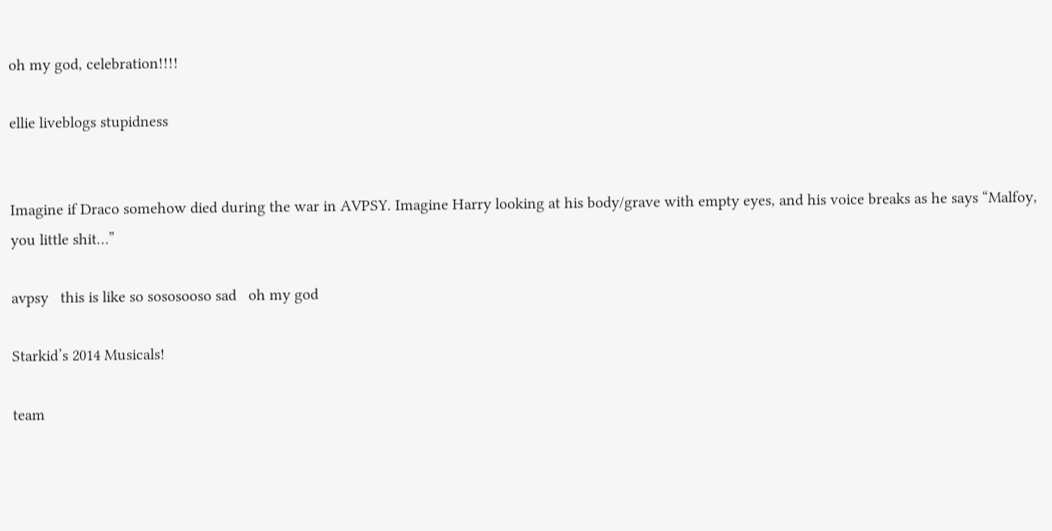oh my god, celebration!!!!

ellie liveblogs stupidness


Imagine if Draco somehow died during the war in AVPSY. Imagine Harry looking at his body/grave with empty eyes, and his voice breaks as he says “Malfoy, you little shit…”

avpsy   this is like so sososooso sad   oh my god

Starkid’s 2014 Musicals!

team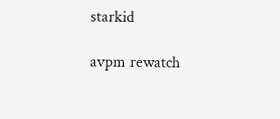starkid

avpm rewatch